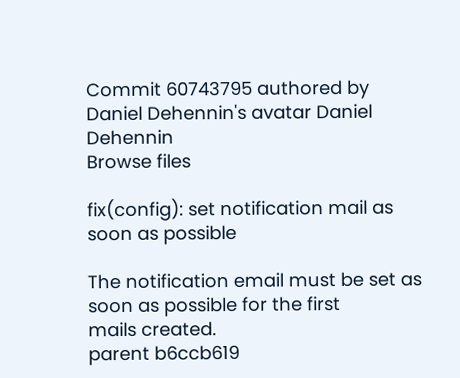Commit 60743795 authored by Daniel Dehennin's avatar Daniel Dehennin
Browse files

fix(config): set notification mail as soon as possible

The notification email must be set as soon as possible for the first
mails created.
parent b6ccb619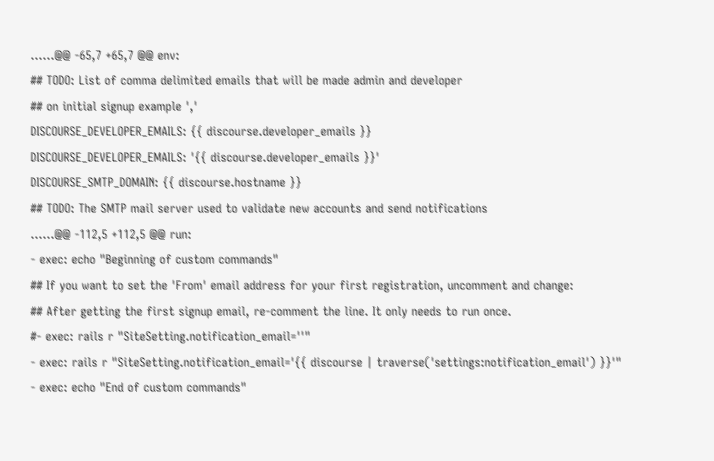......@@ -65,7 +65,7 @@ env:
## TODO: List of comma delimited emails that will be made admin and developer
## on initial signup example ','
DISCOURSE_DEVELOPER_EMAILS: {{ discourse.developer_emails }}
DISCOURSE_DEVELOPER_EMAILS: '{{ discourse.developer_emails }}'
DISCOURSE_SMTP_DOMAIN: {{ discourse.hostname }}
## TODO: The SMTP mail server used to validate new accounts and send notifications
......@@ -112,5 +112,5 @@ run:
- exec: echo "Beginning of custom commands"
## If you want to set the 'From' email address for your first registration, uncomment and change:
## After getting the first signup email, re-comment the line. It only needs to run once.
#- exec: rails r "SiteSetting.notification_email=''"
- exec: rails r "SiteSetting.notification_email='{{ discourse | traverse('settings:notification_email') }}'"
- exec: echo "End of custom commands"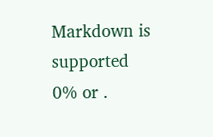Markdown is supported
0% or .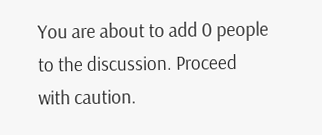You are about to add 0 people to the discussion. Proceed with caution.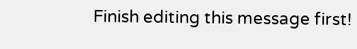Finish editing this message first!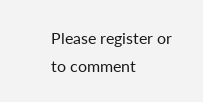Please register or to comment